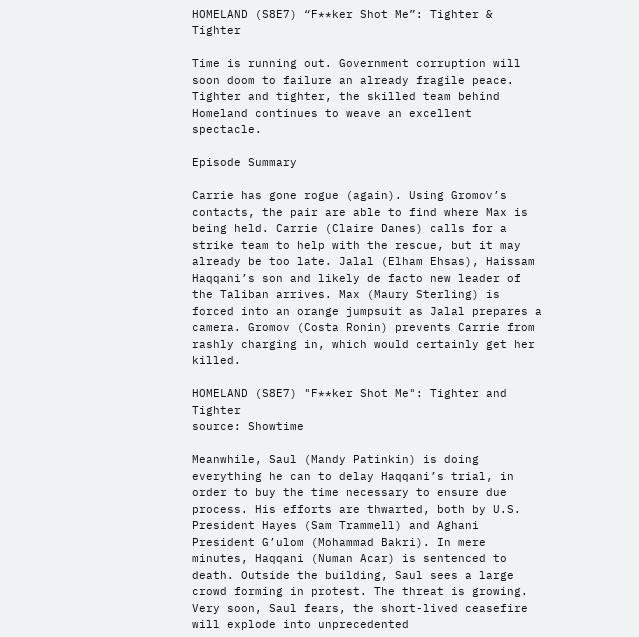HOMELAND (S8E7) “F**ker Shot Me”: Tighter & Tighter

Time is running out. Government corruption will soon doom to failure an already fragile peace. Tighter and tighter, the skilled team behind Homeland continues to weave an excellent spectacle.

Episode Summary

Carrie has gone rogue (again). Using Gromov’s contacts, the pair are able to find where Max is being held. Carrie (Claire Danes) calls for a strike team to help with the rescue, but it may already be too late. Jalal (Elham Ehsas), Haissam Haqqani’s son and likely de facto new leader of the Taliban arrives. Max (Maury Sterling) is forced into an orange jumpsuit as Jalal prepares a camera. Gromov (Costa Ronin) prevents Carrie from rashly charging in, which would certainly get her killed.

HOMELAND (S8E7) "F**ker Shot Me": Tighter and Tighter
source: Showtime

Meanwhile, Saul (Mandy Patinkin) is doing everything he can to delay Haqqani’s trial, in order to buy the time necessary to ensure due process. His efforts are thwarted, both by U.S. President Hayes (Sam Trammell) and Aghani President G’ulom (Mohammad Bakri). In mere minutes, Haqqani (Numan Acar) is sentenced to death. Outside the building, Saul sees a large crowd forming in protest. The threat is growing. Very soon, Saul fears, the short-lived ceasefire will explode into unprecedented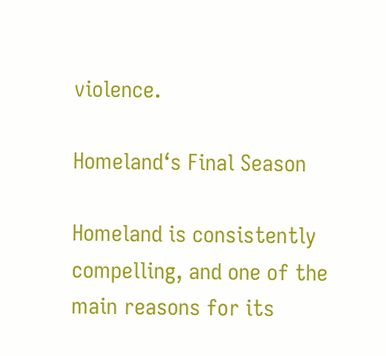violence.

Homeland‘s Final Season

Homeland is consistently compelling, and one of the main reasons for its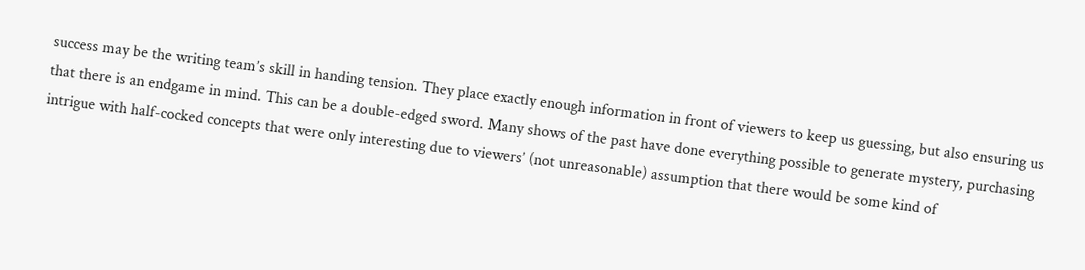success may be the writing team’s skill in handing tension. They place exactly enough information in front of viewers to keep us guessing, but also ensuring us that there is an endgame in mind. This can be a double-edged sword. Many shows of the past have done everything possible to generate mystery, purchasing intrigue with half-cocked concepts that were only interesting due to viewers’ (not unreasonable) assumption that there would be some kind of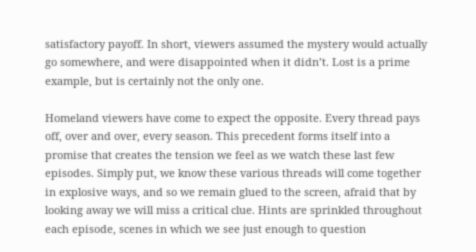satisfactory payoff. In short, viewers assumed the mystery would actually go somewhere, and were disappointed when it didn’t. Lost is a prime example, but is certainly not the only one.

Homeland viewers have come to expect the opposite. Every thread pays off, over and over, every season. This precedent forms itself into a promise that creates the tension we feel as we watch these last few episodes. Simply put, we know these various threads will come together in explosive ways, and so we remain glued to the screen, afraid that by looking away we will miss a critical clue. Hints are sprinkled throughout each episode, scenes in which we see just enough to question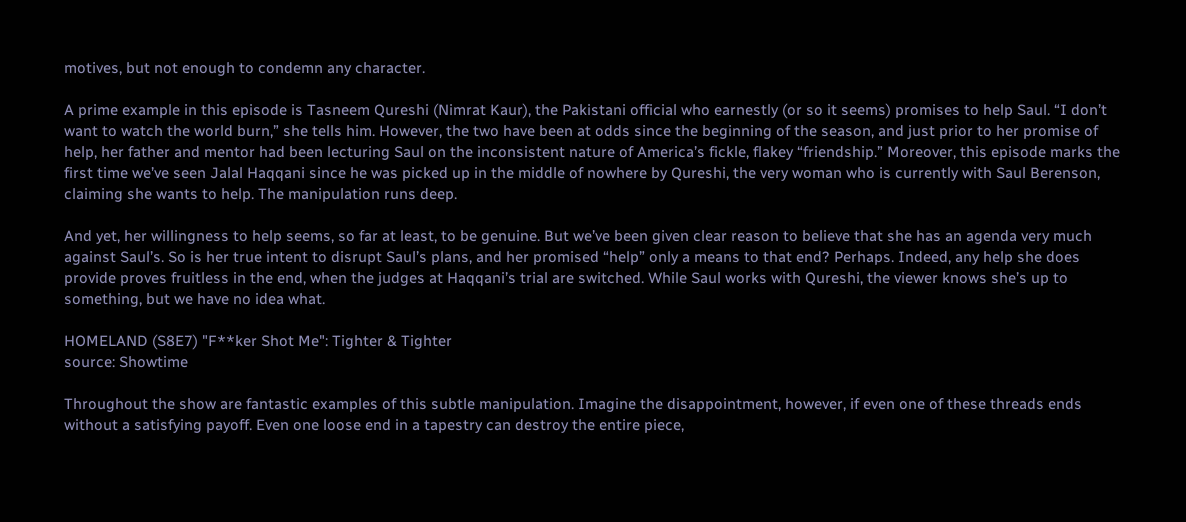motives, but not enough to condemn any character.

A prime example in this episode is Tasneem Qureshi (Nimrat Kaur), the Pakistani official who earnestly (or so it seems) promises to help Saul. “I don’t want to watch the world burn,” she tells him. However, the two have been at odds since the beginning of the season, and just prior to her promise of help, her father and mentor had been lecturing Saul on the inconsistent nature of America’s fickle, flakey “friendship.” Moreover, this episode marks the first time we’ve seen Jalal Haqqani since he was picked up in the middle of nowhere by Qureshi, the very woman who is currently with Saul Berenson, claiming she wants to help. The manipulation runs deep.

And yet, her willingness to help seems, so far at least, to be genuine. But we’ve been given clear reason to believe that she has an agenda very much against Saul’s. So is her true intent to disrupt Saul’s plans, and her promised “help” only a means to that end? Perhaps. Indeed, any help she does provide proves fruitless in the end, when the judges at Haqqani’s trial are switched. While Saul works with Qureshi, the viewer knows she’s up to something, but we have no idea what.

HOMELAND (S8E7) "F**ker Shot Me": Tighter & Tighter
source: Showtime

Throughout the show are fantastic examples of this subtle manipulation. Imagine the disappointment, however, if even one of these threads ends without a satisfying payoff. Even one loose end in a tapestry can destroy the entire piece,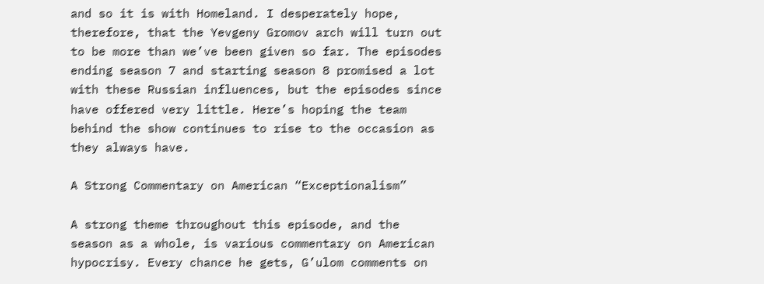and so it is with Homeland. I desperately hope, therefore, that the Yevgeny Gromov arch will turn out to be more than we’ve been given so far. The episodes ending season 7 and starting season 8 promised a lot with these Russian influences, but the episodes since have offered very little. Here’s hoping the team behind the show continues to rise to the occasion as they always have.

A Strong Commentary on American “Exceptionalism”

A strong theme throughout this episode, and the season as a whole, is various commentary on American hypocrisy. Every chance he gets, G’ulom comments on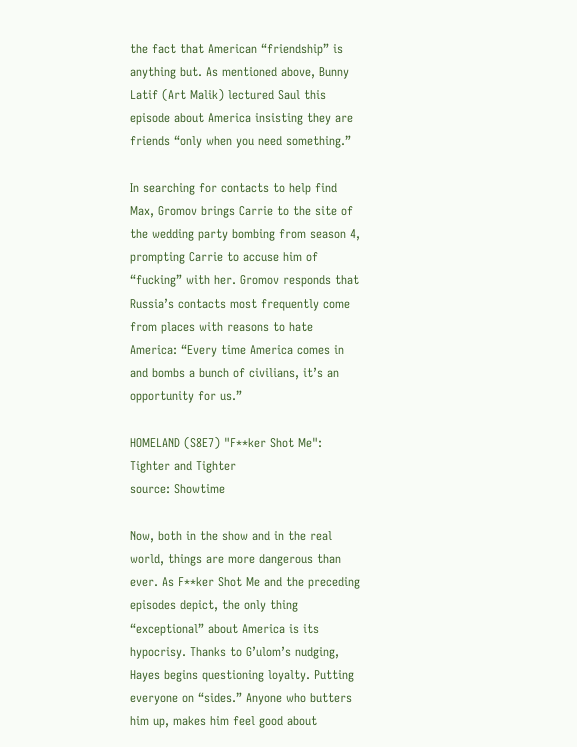the fact that American “friendship” is anything but. As mentioned above, Bunny Latif (Art Malik) lectured Saul this episode about America insisting they are friends “only when you need something.”

In searching for contacts to help find Max, Gromov brings Carrie to the site of the wedding party bombing from season 4, prompting Carrie to accuse him of “fucking” with her. Gromov responds that Russia’s contacts most frequently come from places with reasons to hate America: “Every time America comes in and bombs a bunch of civilians, it’s an opportunity for us.”

HOMELAND (S8E7) "F**ker Shot Me": Tighter and Tighter
source: Showtime

Now, both in the show and in the real world, things are more dangerous than ever. As F**ker Shot Me and the preceding episodes depict, the only thing “exceptional” about America is its hypocrisy. Thanks to G’ulom’s nudging, Hayes begins questioning loyalty. Putting everyone on “sides.” Anyone who butters him up, makes him feel good about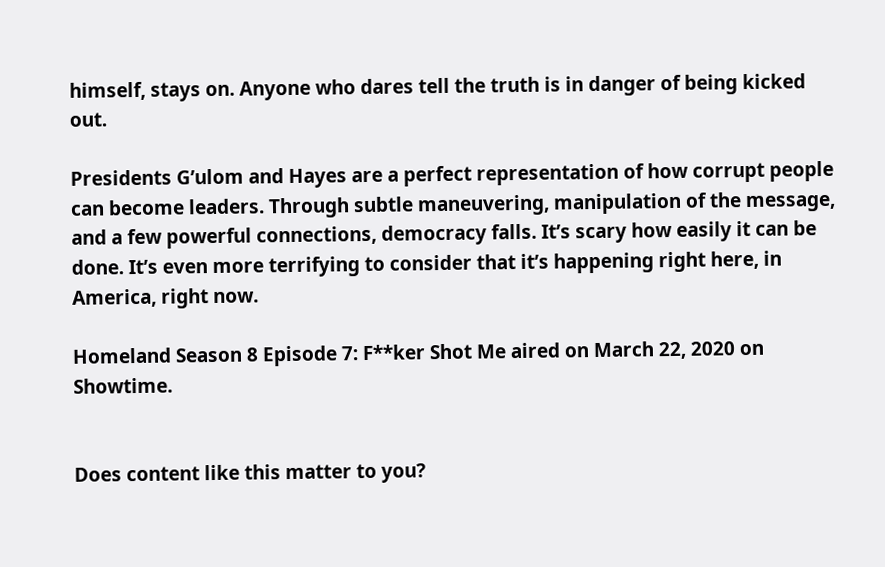himself, stays on. Anyone who dares tell the truth is in danger of being kicked out.

Presidents G’ulom and Hayes are a perfect representation of how corrupt people can become leaders. Through subtle maneuvering, manipulation of the message, and a few powerful connections, democracy falls. It’s scary how easily it can be done. It’s even more terrifying to consider that it’s happening right here, in America, right now.

Homeland Season 8 Episode 7: F**ker Shot Me aired on March 22, 2020 on Showtime.


Does content like this matter to you?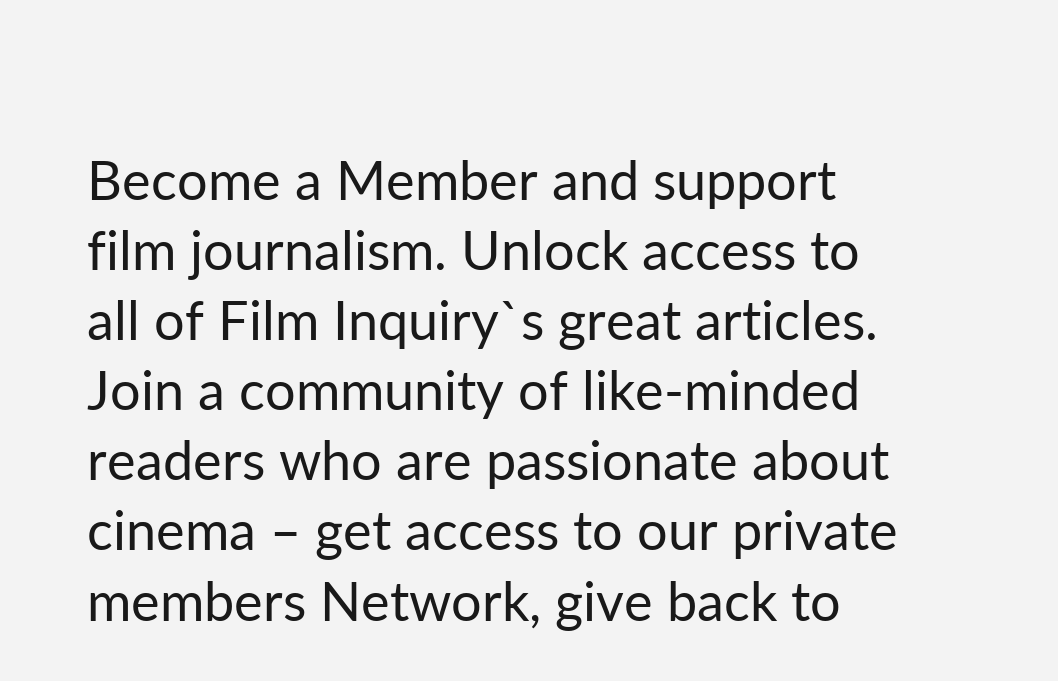Become a Member and support film journalism. Unlock access to all of Film Inquiry`s great articles. Join a community of like-minded readers who are passionate about cinema – get access to our private members Network, give back to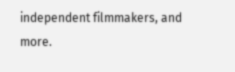independent filmmakers, and more.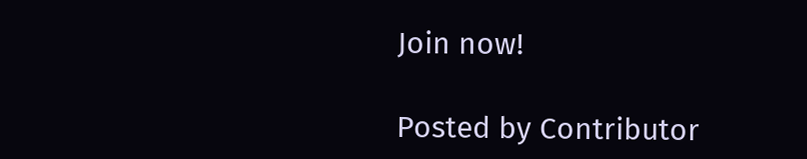Join now!

Posted by Contributor